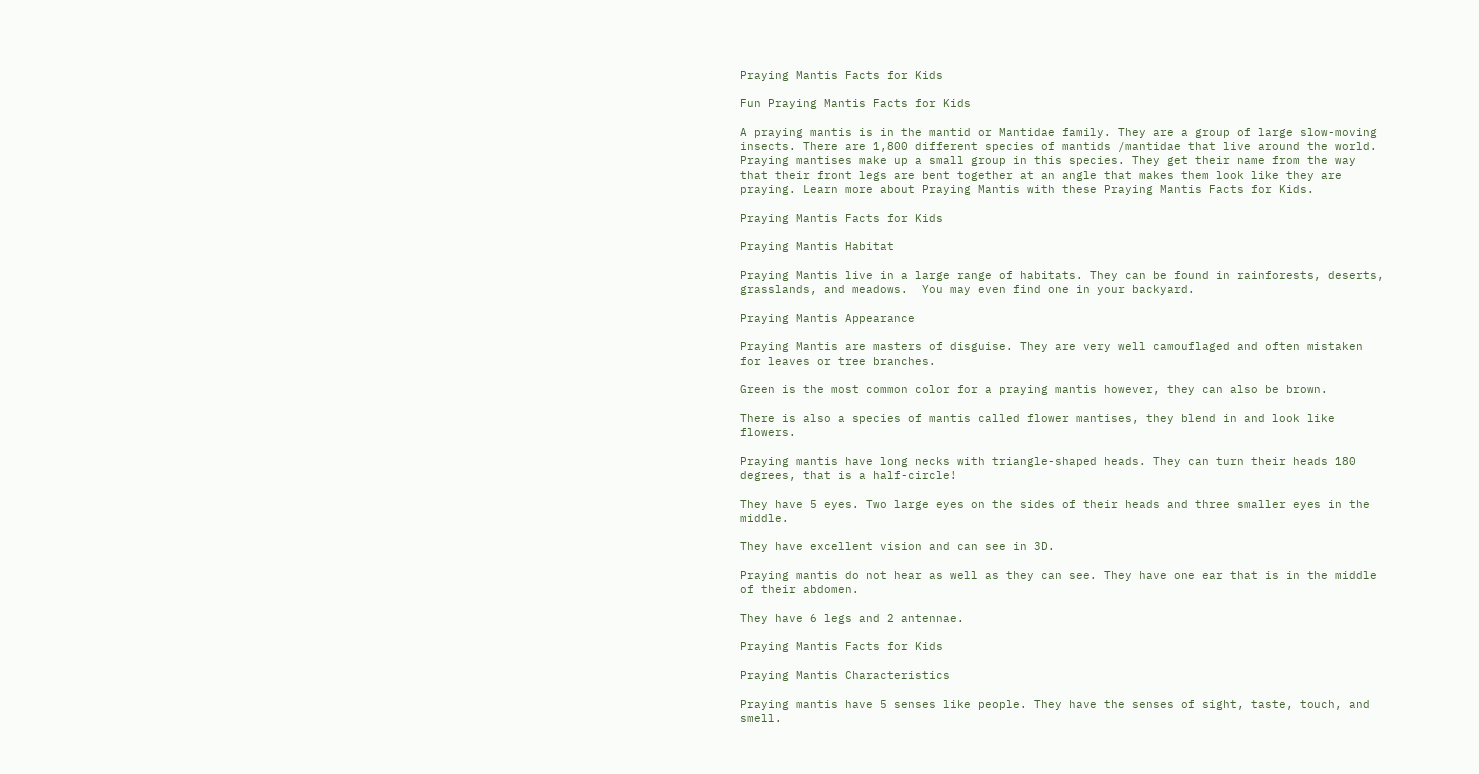Praying Mantis Facts for Kids

Fun Praying Mantis Facts for Kids

A praying mantis is in the mantid or Mantidae family. They are a group of large slow-moving insects. There are 1,800 different species of mantids /mantidae that live around the world. Praying mantises make up a small group in this species. They get their name from the way that their front legs are bent together at an angle that makes them look like they are praying. Learn more about Praying Mantis with these Praying Mantis Facts for Kids.

Praying Mantis Facts for Kids

Praying Mantis Habitat

Praying Mantis live in a large range of habitats. They can be found in rainforests, deserts, grasslands, and meadows.  You may even find one in your backyard.

Praying Mantis Appearance

Praying Mantis are masters of disguise. They are very well camouflaged and often mistaken for leaves or tree branches.

Green is the most common color for a praying mantis however, they can also be brown.

There is also a species of mantis called flower mantises, they blend in and look like flowers.

Praying mantis have long necks with triangle-shaped heads. They can turn their heads 180 degrees, that is a half-circle!

They have 5 eyes. Two large eyes on the sides of their heads and three smaller eyes in the middle.

They have excellent vision and can see in 3D.

Praying mantis do not hear as well as they can see. They have one ear that is in the middle of their abdomen.

They have 6 legs and 2 antennae.

Praying Mantis Facts for Kids

Praying Mantis Characteristics

Praying mantis have 5 senses like people. They have the senses of sight, taste, touch, and smell.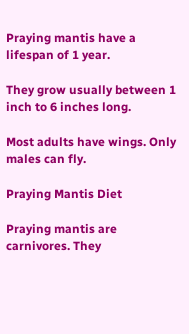Praying mantis have a lifespan of 1 year.

They grow usually between 1 inch to 6 inches long.

Most adults have wings. Only males can fly.

Praying Mantis Diet

Praying mantis are carnivores. They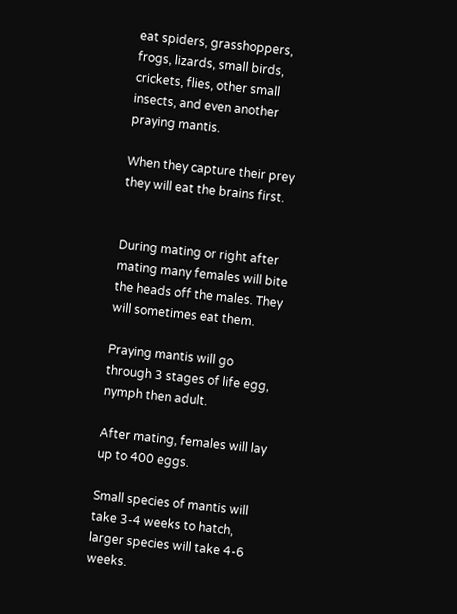eat spiders, grasshoppers, frogs, lizards, small birds, crickets, flies, other small insects, and even another praying mantis.

When they capture their prey they will eat the brains first.


During mating or right after mating many females will bite the heads off the males. They will sometimes eat them.

Praying mantis will go through 3 stages of life egg, nymph then adult.

After mating, females will lay up to 400 eggs.

Small species of mantis will take 3-4 weeks to hatch, larger species will take 4-6 weeks.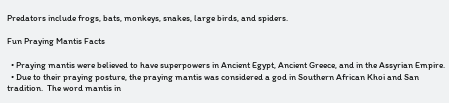Predators include frogs, bats, monkeys, snakes, large birds, and spiders.

Fun Praying Mantis Facts

  • Praying mantis were believed to have superpowers in Ancient Egypt, Ancient Greece, and in the Assyrian Empire.
  • Due to their praying posture, the praying mantis was considered a god in Southern African Khoi and San tradition.  The word mantis in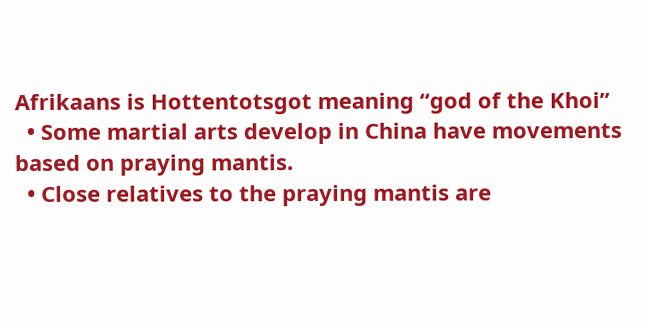Afrikaans is Hottentotsgot meaning “god of the Khoi”
  • Some martial arts develop in China have movements based on praying mantis.
  • Close relatives to the praying mantis are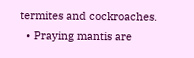termites and cockroaches.
  • Praying mantis are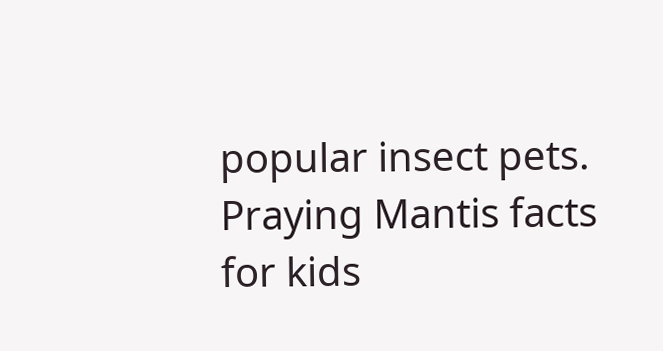popular insect pets.
Praying Mantis facts for kids